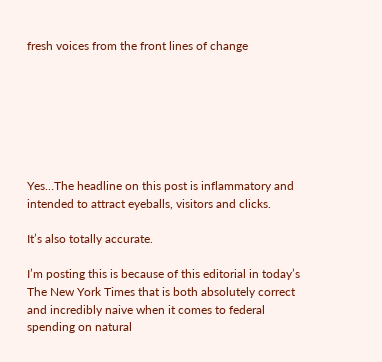fresh voices from the front lines of change







Yes…The headline on this post is inflammatory and intended to attract eyeballs, visitors and clicks.

It’s also totally accurate.

I’m posting this is because of this editorial in today’s The New York Times that is both absolutely correct and incredibly naive when it comes to federal spending on natural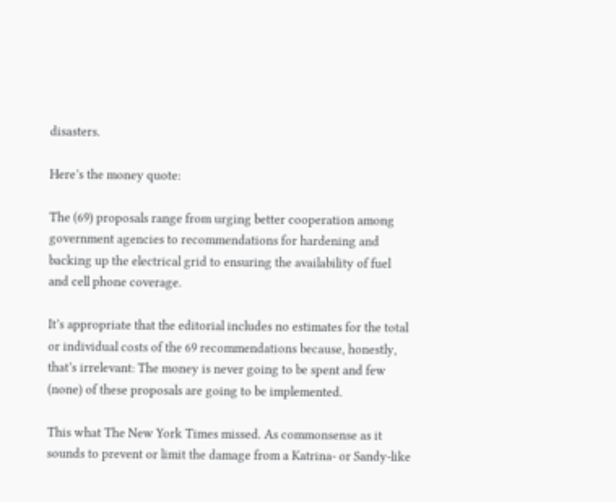disasters.

Here’s the money quote:

The (69) proposals range from urging better cooperation among government agencies to recommendations for hardening and backing up the electrical grid to ensuring the availability of fuel and cell phone coverage.

It’s appropriate that the editorial includes no estimates for the total or individual costs of the 69 recommendations because, honestly, that’s irrelevant: The money is never going to be spent and few (none) of these proposals are going to be implemented.

This what The New York Times missed. As commonsense as it sounds to prevent or limit the damage from a Katrina- or Sandy-like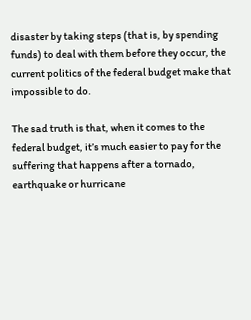disaster by taking steps (that is, by spending funds) to deal with them before they occur, the current politics of the federal budget make that impossible to do.

The sad truth is that, when it comes to the federal budget, it’s much easier to pay for the suffering that happens after a tornado, earthquake or hurricane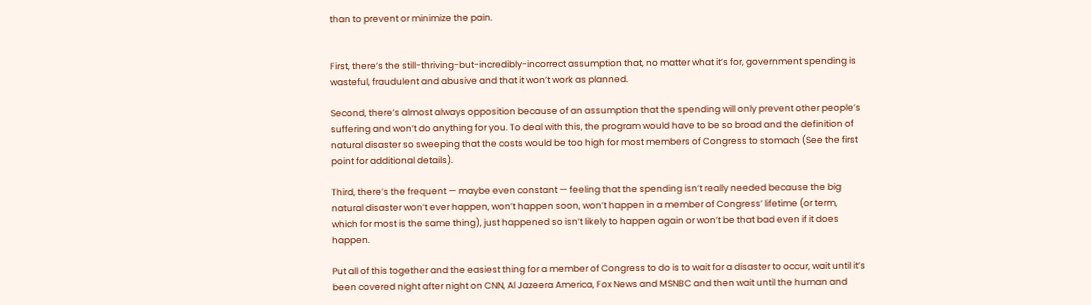than to prevent or minimize the pain.


First, there’s the still-thriving-but-incredibly-incorrect assumption that, no matter what it’s for, government spending is wasteful, fraudulent and abusive and that it won’t work as planned.

Second, there’s almost always opposition because of an assumption that the spending will only prevent other people’s suffering and won’t do anything for you. To deal with this, the program would have to be so broad and the definition of natural disaster so sweeping that the costs would be too high for most members of Congress to stomach (See the first point for additional details).

Third, there’s the frequent — maybe even constant — feeling that the spending isn’t really needed because the big natural disaster won’t ever happen, won’t happen soon, won’t happen in a member of Congress’ lifetime (or term, which for most is the same thing), just happened so isn’t likely to happen again or won’t be that bad even if it does happen.

Put all of this together and the easiest thing for a member of Congress to do is to wait for a disaster to occur, wait until it’s been covered night after night on CNN, Al Jazeera America, Fox News and MSNBC and then wait until the human and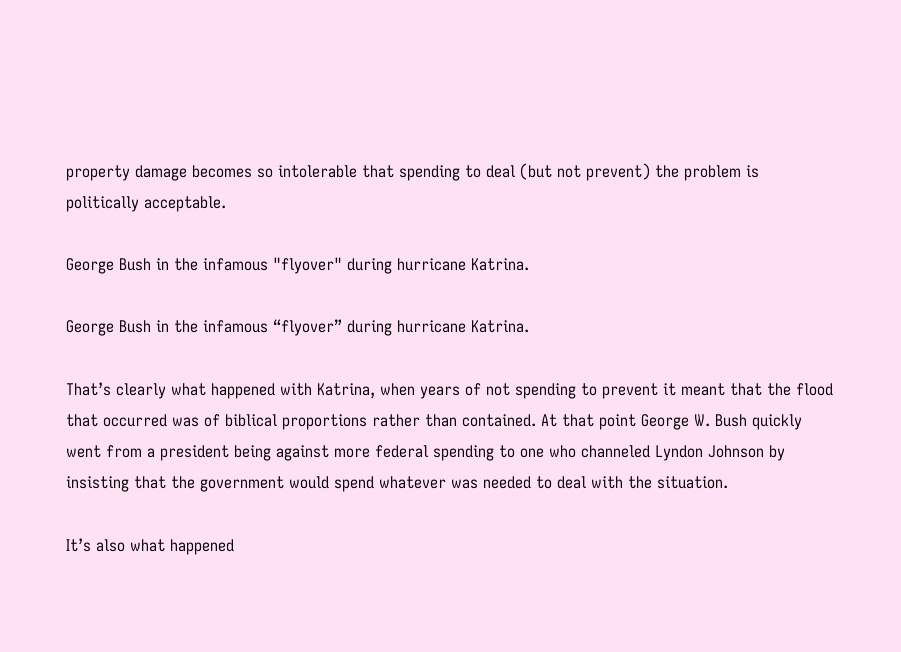property damage becomes so intolerable that spending to deal (but not prevent) the problem is politically acceptable.

George Bush in the infamous "flyover" during hurricane Katrina.

George Bush in the infamous “flyover” during hurricane Katrina.

That’s clearly what happened with Katrina, when years of not spending to prevent it meant that the flood that occurred was of biblical proportions rather than contained. At that point George W. Bush quickly went from a president being against more federal spending to one who channeled Lyndon Johnson by insisting that the government would spend whatever was needed to deal with the situation.

It’s also what happened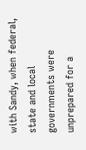with Sandy, when federal, state and local governments were unprepared for a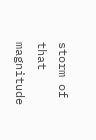storm of that magnitude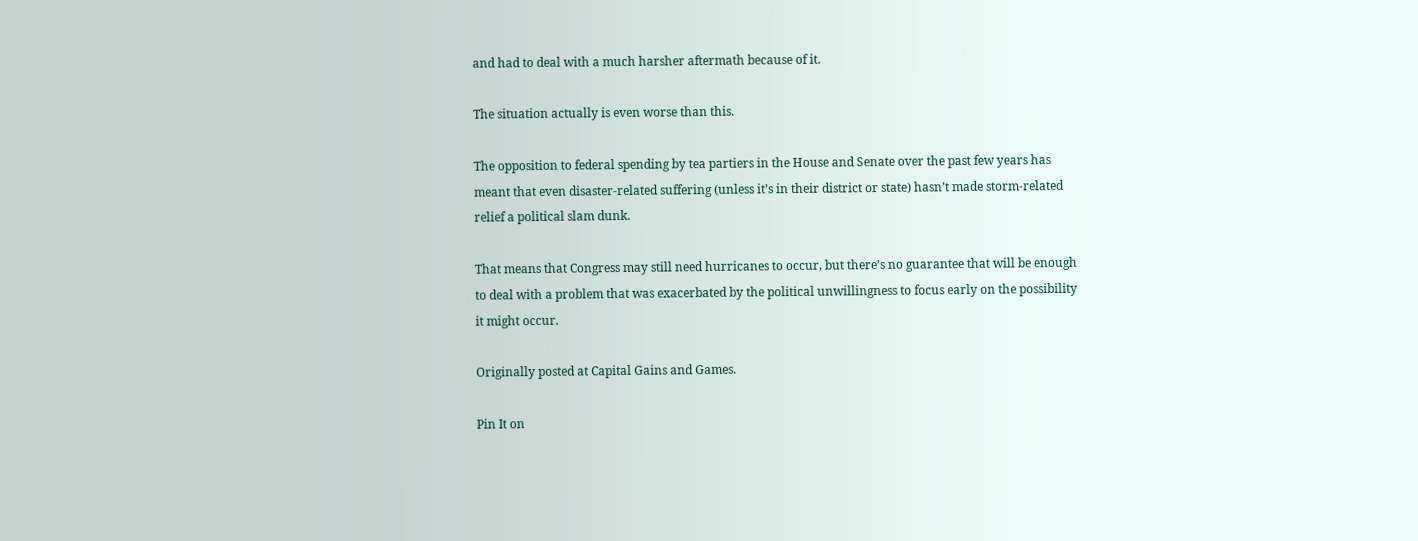and had to deal with a much harsher aftermath because of it.

The situation actually is even worse than this.

The opposition to federal spending by tea partiers in the House and Senate over the past few years has meant that even disaster-related suffering (unless it’s in their district or state) hasn’t made storm-related relief a political slam dunk.

That means that Congress may still need hurricanes to occur, but there’s no guarantee that will be enough to deal with a problem that was exacerbated by the political unwillingness to focus early on the possibility it might occur.

Originally posted at Capital Gains and Games.

Pin It on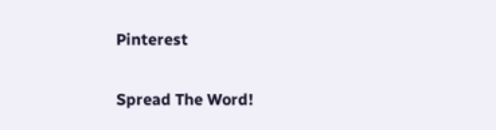Pinterest

Spread The Word!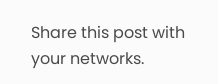Share this post with your networks.